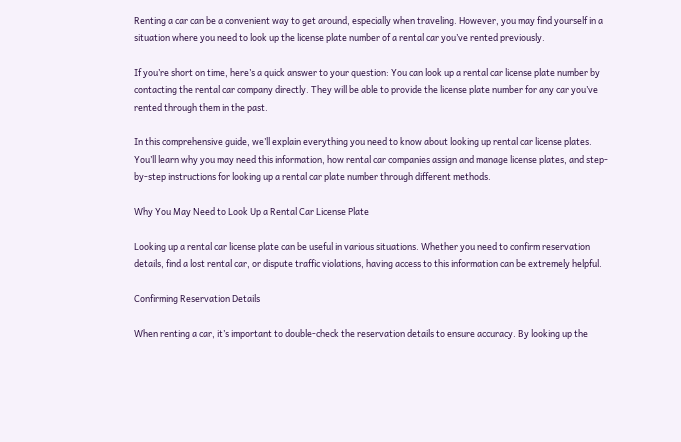Renting a car can be a convenient way to get around, especially when traveling. However, you may find yourself in a situation where you need to look up the license plate number of a rental car you’ve rented previously.

If you’re short on time, here’s a quick answer to your question: You can look up a rental car license plate number by contacting the rental car company directly. They will be able to provide the license plate number for any car you’ve rented through them in the past.

In this comprehensive guide, we’ll explain everything you need to know about looking up rental car license plates. You’ll learn why you may need this information, how rental car companies assign and manage license plates, and step-by-step instructions for looking up a rental car plate number through different methods.

Why You May Need to Look Up a Rental Car License Plate

Looking up a rental car license plate can be useful in various situations. Whether you need to confirm reservation details, find a lost rental car, or dispute traffic violations, having access to this information can be extremely helpful.

Confirming Reservation Details

When renting a car, it’s important to double-check the reservation details to ensure accuracy. By looking up the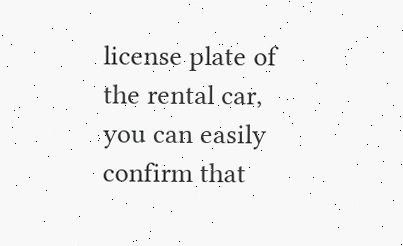license plate of the rental car, you can easily confirm that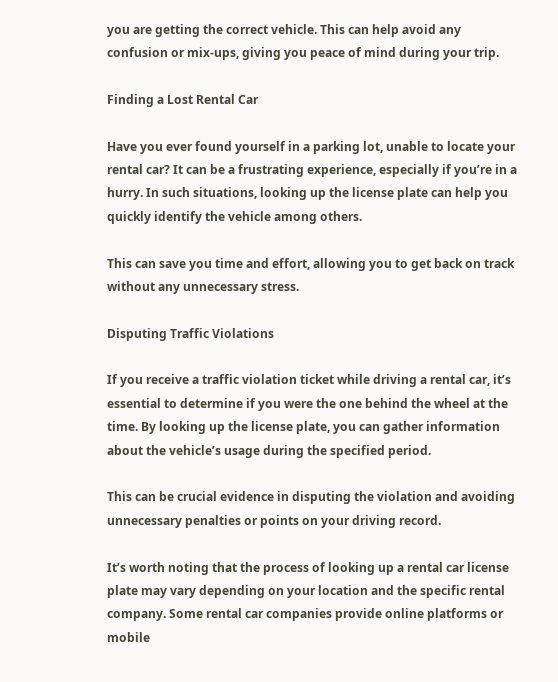you are getting the correct vehicle. This can help avoid any confusion or mix-ups, giving you peace of mind during your trip.

Finding a Lost Rental Car

Have you ever found yourself in a parking lot, unable to locate your rental car? It can be a frustrating experience, especially if you’re in a hurry. In such situations, looking up the license plate can help you quickly identify the vehicle among others.

This can save you time and effort, allowing you to get back on track without any unnecessary stress.

Disputing Traffic Violations

If you receive a traffic violation ticket while driving a rental car, it’s essential to determine if you were the one behind the wheel at the time. By looking up the license plate, you can gather information about the vehicle’s usage during the specified period.

This can be crucial evidence in disputing the violation and avoiding unnecessary penalties or points on your driving record.

It’s worth noting that the process of looking up a rental car license plate may vary depending on your location and the specific rental company. Some rental car companies provide online platforms or mobile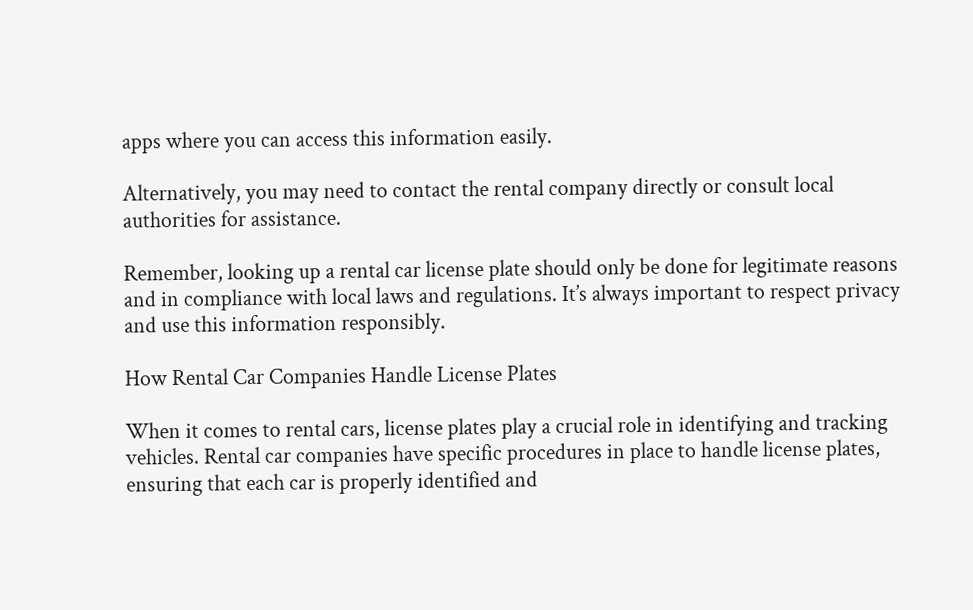apps where you can access this information easily.

Alternatively, you may need to contact the rental company directly or consult local authorities for assistance.

Remember, looking up a rental car license plate should only be done for legitimate reasons and in compliance with local laws and regulations. It’s always important to respect privacy and use this information responsibly.

How Rental Car Companies Handle License Plates

When it comes to rental cars, license plates play a crucial role in identifying and tracking vehicles. Rental car companies have specific procedures in place to handle license plates, ensuring that each car is properly identified and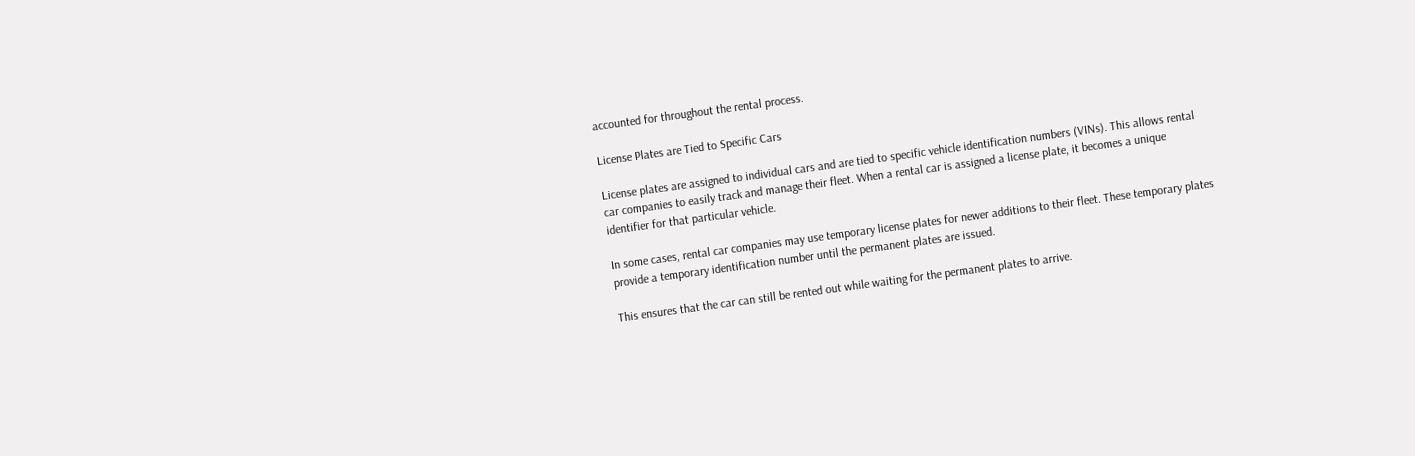accounted for throughout the rental process.

License Plates are Tied to Specific Cars

License plates are assigned to individual cars and are tied to specific vehicle identification numbers (VINs). This allows rental car companies to easily track and manage their fleet. When a rental car is assigned a license plate, it becomes a unique identifier for that particular vehicle.

In some cases, rental car companies may use temporary license plates for newer additions to their fleet. These temporary plates provide a temporary identification number until the permanent plates are issued.

This ensures that the car can still be rented out while waiting for the permanent plates to arrive.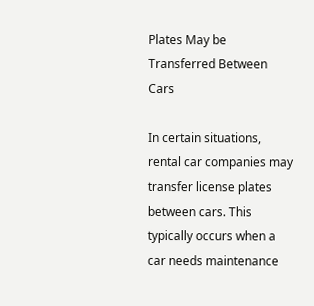Plates May be Transferred Between Cars

In certain situations, rental car companies may transfer license plates between cars. This typically occurs when a car needs maintenance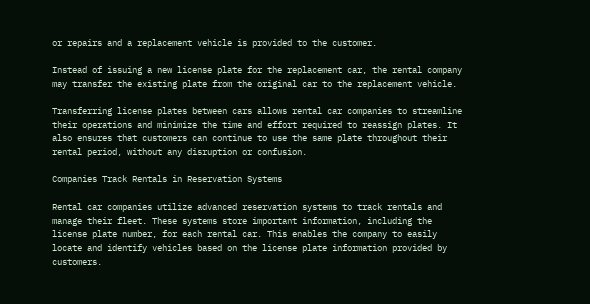or repairs and a replacement vehicle is provided to the customer.

Instead of issuing a new license plate for the replacement car, the rental company may transfer the existing plate from the original car to the replacement vehicle.

Transferring license plates between cars allows rental car companies to streamline their operations and minimize the time and effort required to reassign plates. It also ensures that customers can continue to use the same plate throughout their rental period, without any disruption or confusion.

Companies Track Rentals in Reservation Systems

Rental car companies utilize advanced reservation systems to track rentals and manage their fleet. These systems store important information, including the license plate number, for each rental car. This enables the company to easily locate and identify vehicles based on the license plate information provided by customers.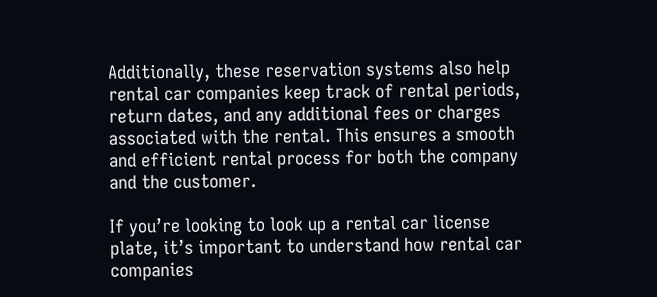Additionally, these reservation systems also help rental car companies keep track of rental periods, return dates, and any additional fees or charges associated with the rental. This ensures a smooth and efficient rental process for both the company and the customer.

If you’re looking to look up a rental car license plate, it’s important to understand how rental car companies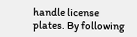handle license plates. By following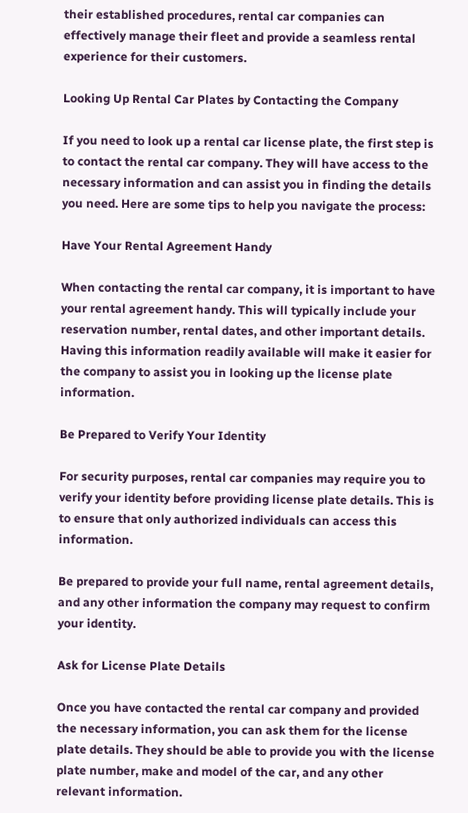their established procedures, rental car companies can effectively manage their fleet and provide a seamless rental experience for their customers.

Looking Up Rental Car Plates by Contacting the Company

If you need to look up a rental car license plate, the first step is to contact the rental car company. They will have access to the necessary information and can assist you in finding the details you need. Here are some tips to help you navigate the process:

Have Your Rental Agreement Handy

When contacting the rental car company, it is important to have your rental agreement handy. This will typically include your reservation number, rental dates, and other important details. Having this information readily available will make it easier for the company to assist you in looking up the license plate information.

Be Prepared to Verify Your Identity

For security purposes, rental car companies may require you to verify your identity before providing license plate details. This is to ensure that only authorized individuals can access this information.

Be prepared to provide your full name, rental agreement details, and any other information the company may request to confirm your identity.

Ask for License Plate Details

Once you have contacted the rental car company and provided the necessary information, you can ask them for the license plate details. They should be able to provide you with the license plate number, make and model of the car, and any other relevant information.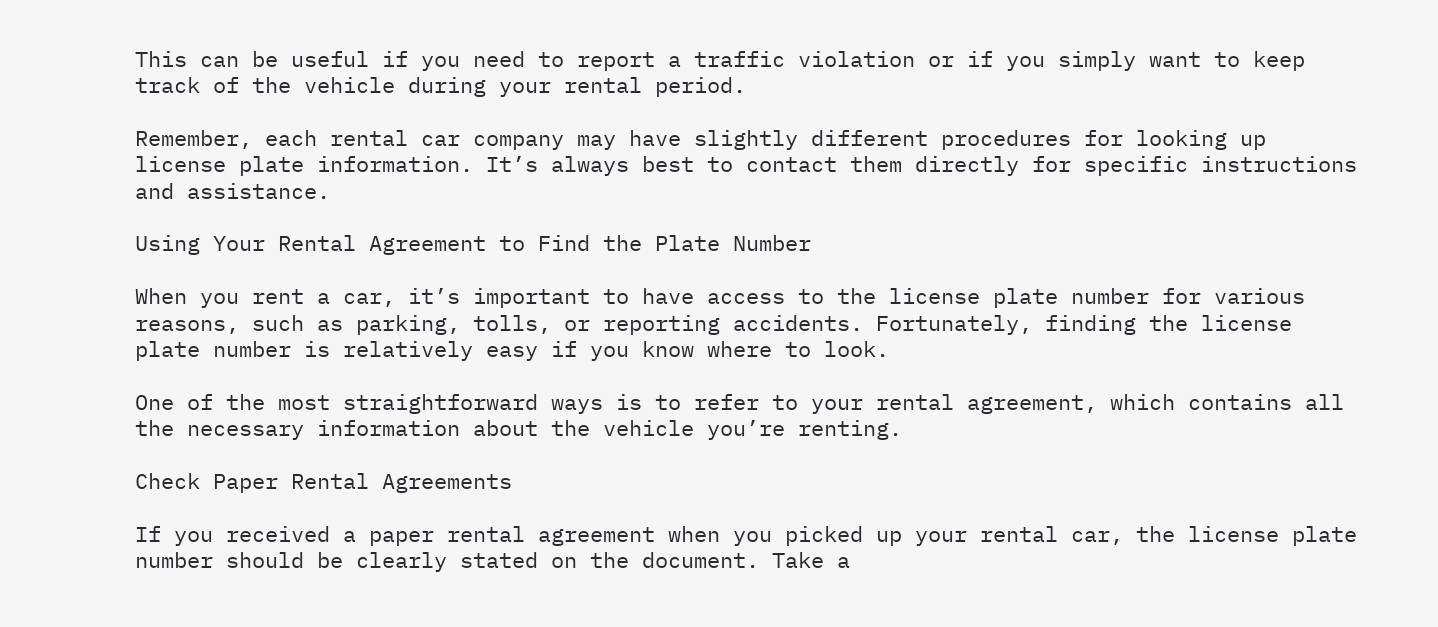This can be useful if you need to report a traffic violation or if you simply want to keep track of the vehicle during your rental period.

Remember, each rental car company may have slightly different procedures for looking up license plate information. It’s always best to contact them directly for specific instructions and assistance.

Using Your Rental Agreement to Find the Plate Number

When you rent a car, it’s important to have access to the license plate number for various reasons, such as parking, tolls, or reporting accidents. Fortunately, finding the license plate number is relatively easy if you know where to look.

One of the most straightforward ways is to refer to your rental agreement, which contains all the necessary information about the vehicle you’re renting.

Check Paper Rental Agreements

If you received a paper rental agreement when you picked up your rental car, the license plate number should be clearly stated on the document. Take a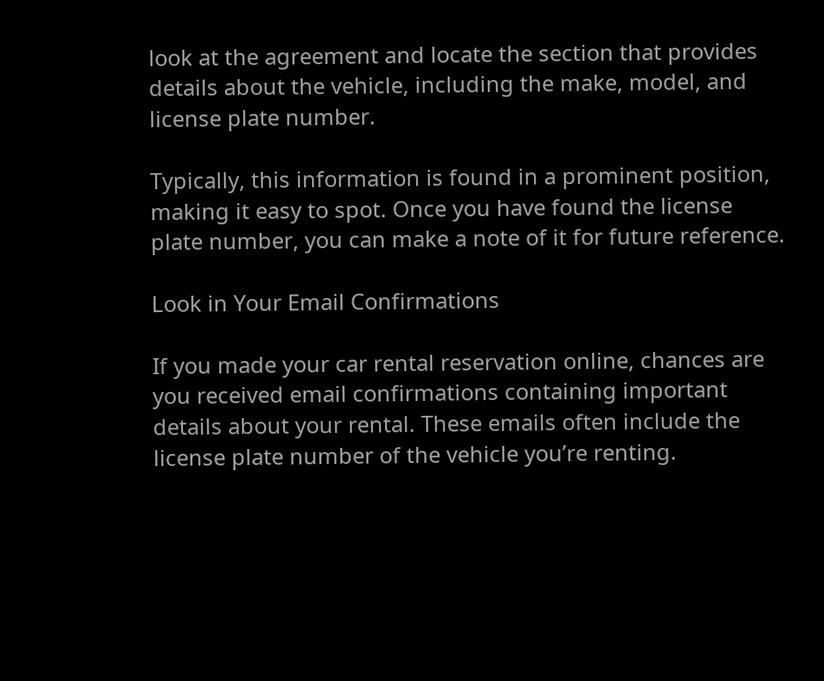look at the agreement and locate the section that provides details about the vehicle, including the make, model, and license plate number.

Typically, this information is found in a prominent position, making it easy to spot. Once you have found the license plate number, you can make a note of it for future reference.

Look in Your Email Confirmations

If you made your car rental reservation online, chances are you received email confirmations containing important details about your rental. These emails often include the license plate number of the vehicle you’re renting.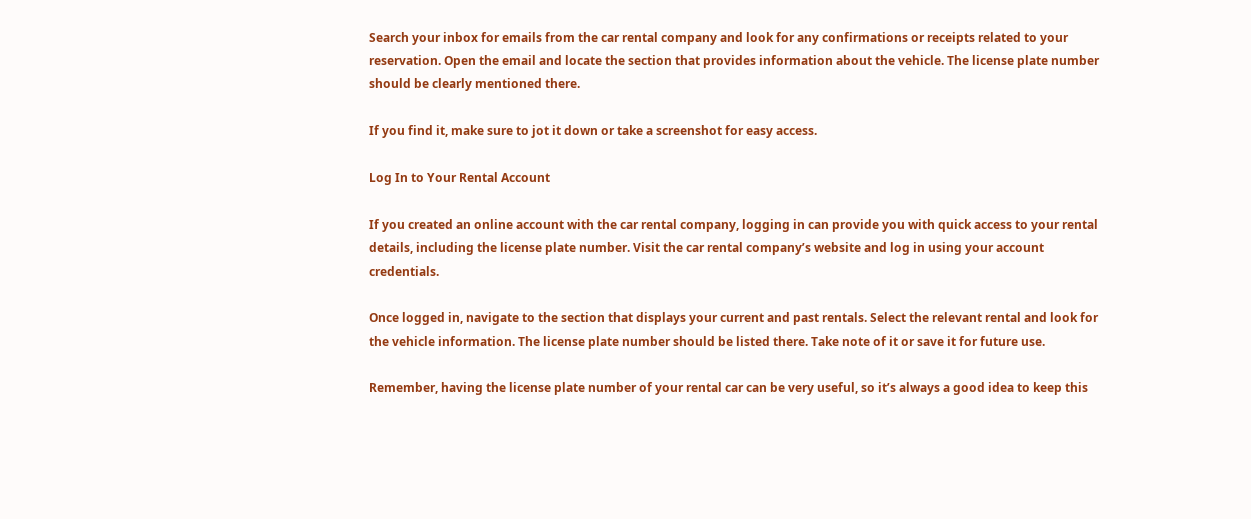Search your inbox for emails from the car rental company and look for any confirmations or receipts related to your reservation. Open the email and locate the section that provides information about the vehicle. The license plate number should be clearly mentioned there.

If you find it, make sure to jot it down or take a screenshot for easy access.

Log In to Your Rental Account

If you created an online account with the car rental company, logging in can provide you with quick access to your rental details, including the license plate number. Visit the car rental company’s website and log in using your account credentials.

Once logged in, navigate to the section that displays your current and past rentals. Select the relevant rental and look for the vehicle information. The license plate number should be listed there. Take note of it or save it for future use.

Remember, having the license plate number of your rental car can be very useful, so it’s always a good idea to keep this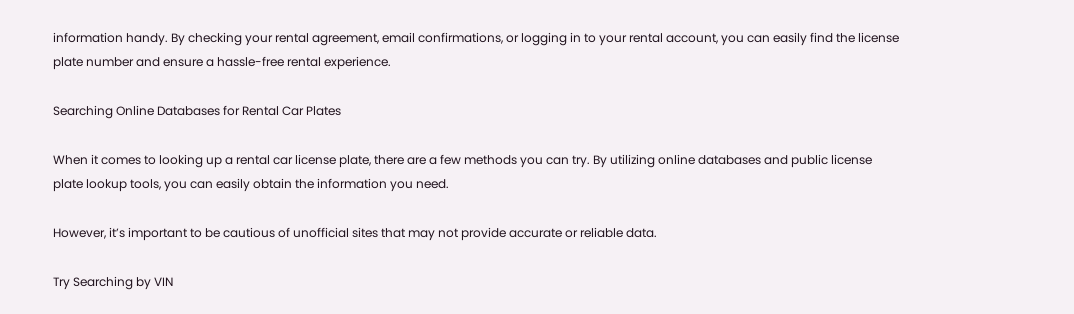information handy. By checking your rental agreement, email confirmations, or logging in to your rental account, you can easily find the license plate number and ensure a hassle-free rental experience.

Searching Online Databases for Rental Car Plates

When it comes to looking up a rental car license plate, there are a few methods you can try. By utilizing online databases and public license plate lookup tools, you can easily obtain the information you need.

However, it’s important to be cautious of unofficial sites that may not provide accurate or reliable data.

Try Searching by VIN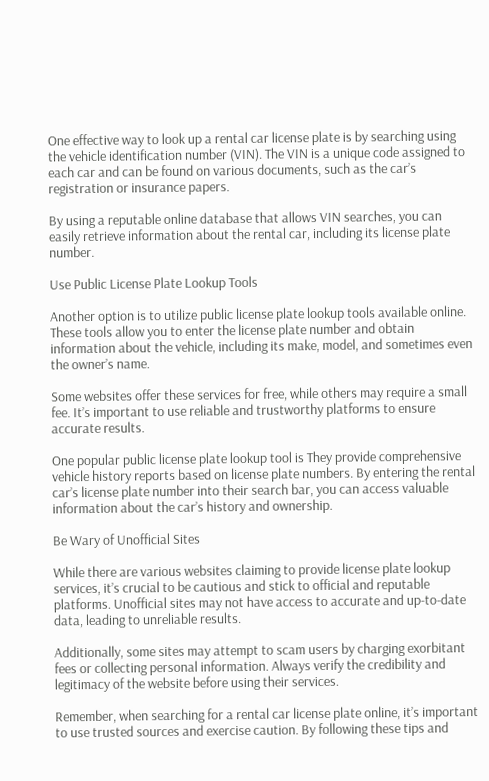One effective way to look up a rental car license plate is by searching using the vehicle identification number (VIN). The VIN is a unique code assigned to each car and can be found on various documents, such as the car’s registration or insurance papers.

By using a reputable online database that allows VIN searches, you can easily retrieve information about the rental car, including its license plate number.

Use Public License Plate Lookup Tools

Another option is to utilize public license plate lookup tools available online. These tools allow you to enter the license plate number and obtain information about the vehicle, including its make, model, and sometimes even the owner’s name.

Some websites offer these services for free, while others may require a small fee. It’s important to use reliable and trustworthy platforms to ensure accurate results.

One popular public license plate lookup tool is They provide comprehensive vehicle history reports based on license plate numbers. By entering the rental car’s license plate number into their search bar, you can access valuable information about the car’s history and ownership.

Be Wary of Unofficial Sites

While there are various websites claiming to provide license plate lookup services, it’s crucial to be cautious and stick to official and reputable platforms. Unofficial sites may not have access to accurate and up-to-date data, leading to unreliable results.

Additionally, some sites may attempt to scam users by charging exorbitant fees or collecting personal information. Always verify the credibility and legitimacy of the website before using their services.

Remember, when searching for a rental car license plate online, it’s important to use trusted sources and exercise caution. By following these tips and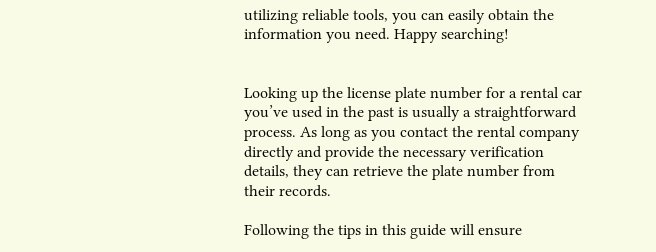utilizing reliable tools, you can easily obtain the information you need. Happy searching!


Looking up the license plate number for a rental car you’ve used in the past is usually a straightforward process. As long as you contact the rental company directly and provide the necessary verification details, they can retrieve the plate number from their records.

Following the tips in this guide will ensure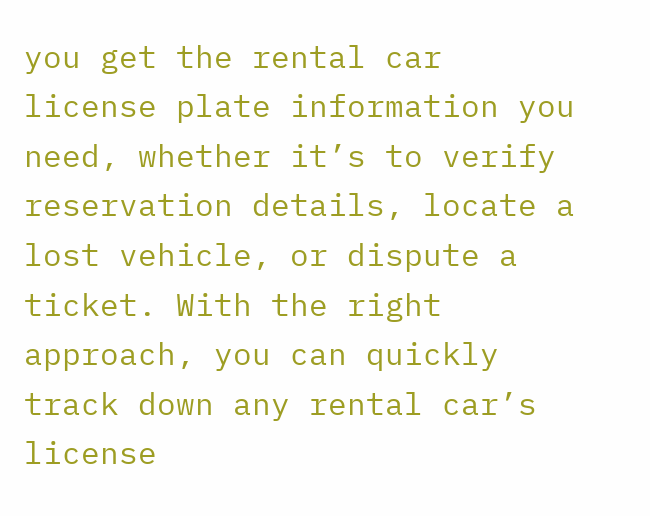you get the rental car license plate information you need, whether it’s to verify reservation details, locate a lost vehicle, or dispute a ticket. With the right approach, you can quickly track down any rental car’s license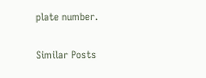plate number.

Similar Posts